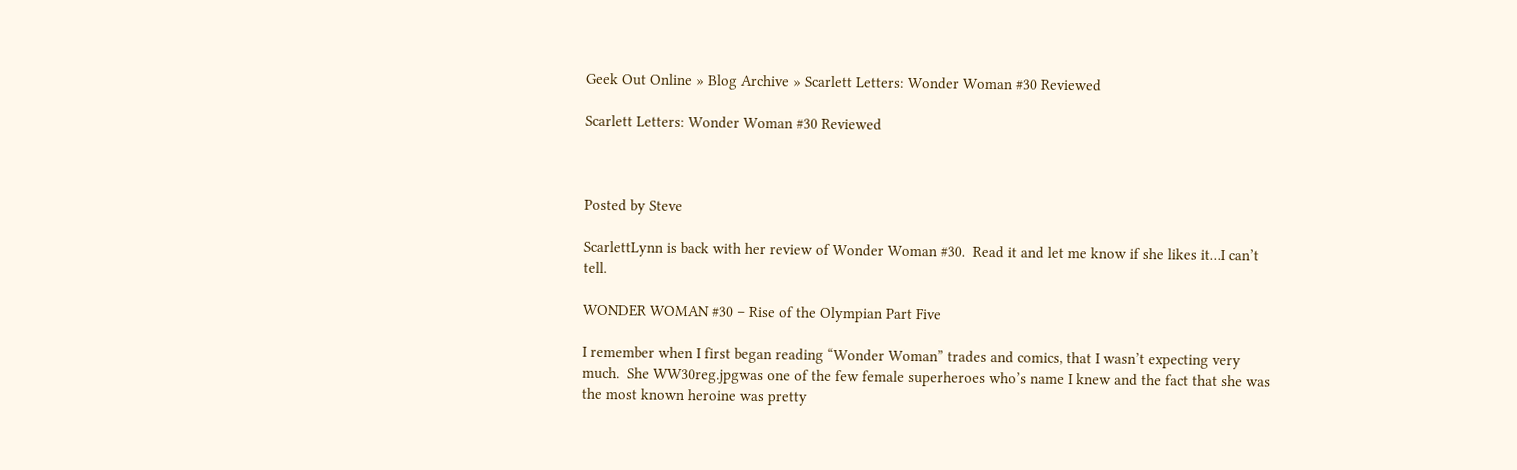Geek Out Online » Blog Archive » Scarlett Letters: Wonder Woman #30 Reviewed

Scarlett Letters: Wonder Woman #30 Reviewed



Posted by Steve

ScarlettLynn is back with her review of Wonder Woman #30.  Read it and let me know if she likes it…I can’t tell.

WONDER WOMAN #30 – Rise of the Olympian Part Five

I remember when I first began reading “Wonder Woman” trades and comics, that I wasn’t expecting very much.  She WW30reg.jpgwas one of the few female superheroes who’s name I knew and the fact that she was the most known heroine was pretty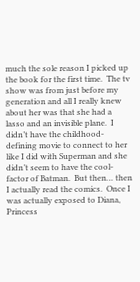much the sole reason I picked up the book for the first time.  The tv show was from just before my generation and all I really knew about her was that she had a lasso and an invisible plane.  I didn’t have the childhood-defining movie to connect to her like I did with Superman and she didn’t seem to have the cool-factor of Batman.  But then… then I actually read the comics.  Once I was actually exposed to Diana, Princess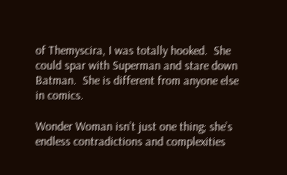of Themyscira, I was totally hooked.  She could spar with Superman and stare down Batman.  She is different from anyone else in comics.

Wonder Woman isn’t just one thing; she’s endless contradictions and complexities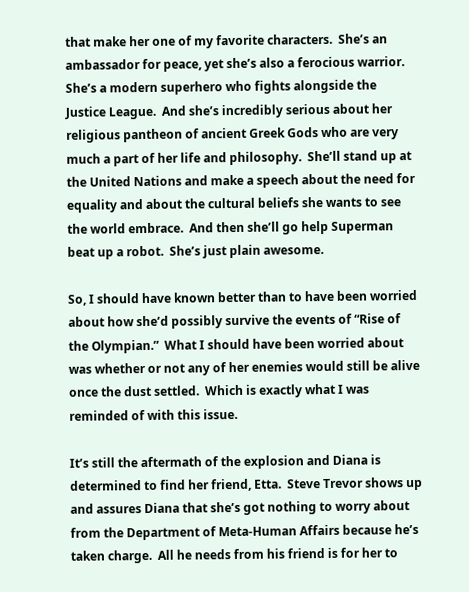that make her one of my favorite characters.  She’s an ambassador for peace, yet she’s also a ferocious warrior.  She’s a modern superhero who fights alongside the Justice League.  And she’s incredibly serious about her religious pantheon of ancient Greek Gods who are very much a part of her life and philosophy.  She’ll stand up at the United Nations and make a speech about the need for equality and about the cultural beliefs she wants to see the world embrace.  And then she’ll go help Superman beat up a robot.  She’s just plain awesome.

So, I should have known better than to have been worried about how she’d possibly survive the events of “Rise of the Olympian.”  What I should have been worried about was whether or not any of her enemies would still be alive once the dust settled.  Which is exactly what I was reminded of with this issue.

It’s still the aftermath of the explosion and Diana is determined to find her friend, Etta.  Steve Trevor shows up and assures Diana that she’s got nothing to worry about from the Department of Meta-Human Affairs because he’s taken charge.  All he needs from his friend is for her to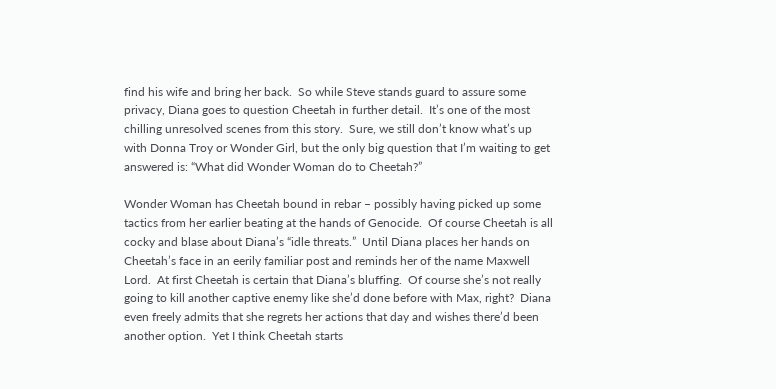find his wife and bring her back.  So while Steve stands guard to assure some privacy, Diana goes to question Cheetah in further detail.  It’s one of the most chilling unresolved scenes from this story.  Sure, we still don’t know what’s up with Donna Troy or Wonder Girl, but the only big question that I’m waiting to get answered is: “What did Wonder Woman do to Cheetah?”

Wonder Woman has Cheetah bound in rebar – possibly having picked up some tactics from her earlier beating at the hands of Genocide.  Of course Cheetah is all cocky and blase about Diana’s “idle threats.”  Until Diana places her hands on Cheetah’s face in an eerily familiar post and reminds her of the name Maxwell Lord.  At first Cheetah is certain that Diana’s bluffing.  Of course she’s not really going to kill another captive enemy like she’d done before with Max, right?  Diana even freely admits that she regrets her actions that day and wishes there’d been another option.  Yet I think Cheetah starts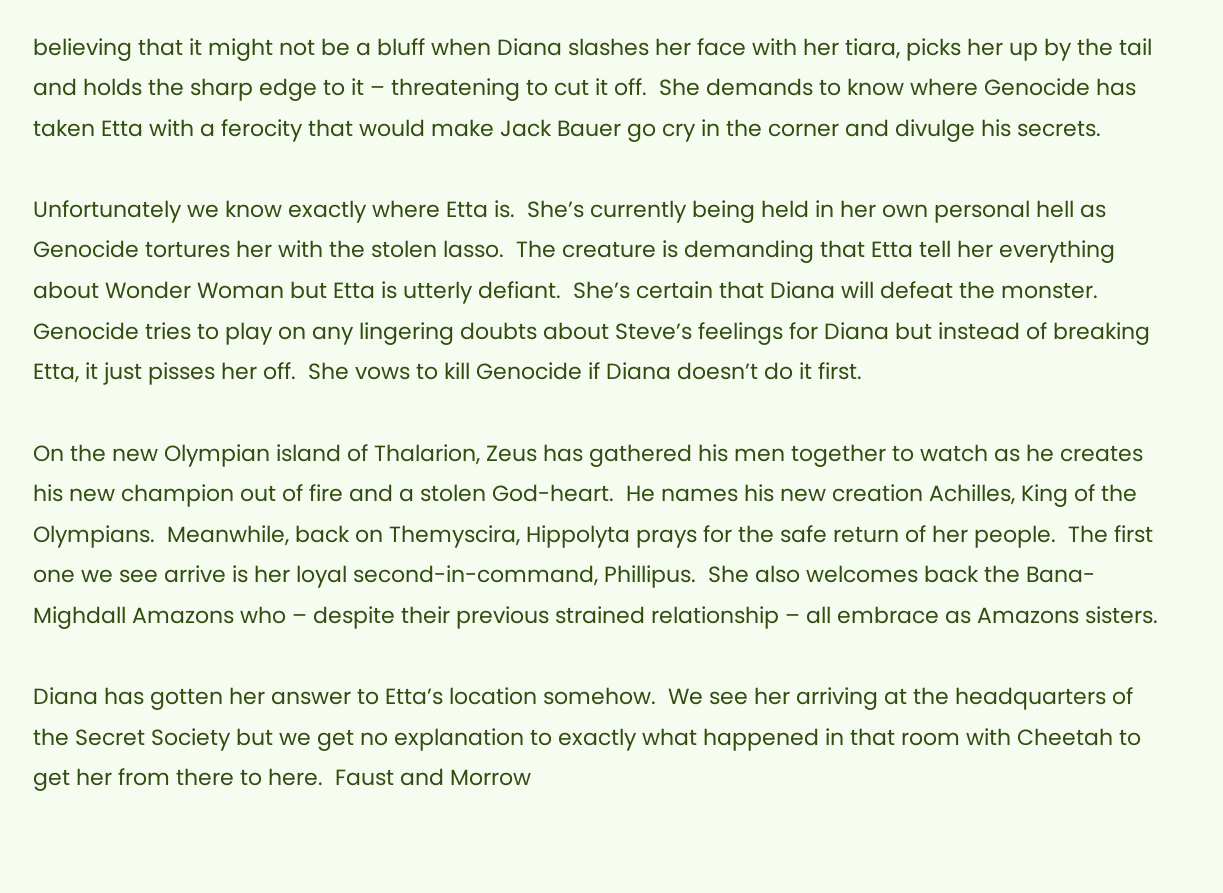believing that it might not be a bluff when Diana slashes her face with her tiara, picks her up by the tail and holds the sharp edge to it – threatening to cut it off.  She demands to know where Genocide has taken Etta with a ferocity that would make Jack Bauer go cry in the corner and divulge his secrets.

Unfortunately we know exactly where Etta is.  She’s currently being held in her own personal hell as Genocide tortures her with the stolen lasso.  The creature is demanding that Etta tell her everything about Wonder Woman but Etta is utterly defiant.  She’s certain that Diana will defeat the monster.  Genocide tries to play on any lingering doubts about Steve’s feelings for Diana but instead of breaking Etta, it just pisses her off.  She vows to kill Genocide if Diana doesn’t do it first.

On the new Olympian island of Thalarion, Zeus has gathered his men together to watch as he creates his new champion out of fire and a stolen God-heart.  He names his new creation Achilles, King of the Olympians.  Meanwhile, back on Themyscira, Hippolyta prays for the safe return of her people.  The first one we see arrive is her loyal second-in-command, Phillipus.  She also welcomes back the Bana-Mighdall Amazons who – despite their previous strained relationship – all embrace as Amazons sisters.

Diana has gotten her answer to Etta’s location somehow.  We see her arriving at the headquarters of the Secret Society but we get no explanation to exactly what happened in that room with Cheetah to get her from there to here.  Faust and Morrow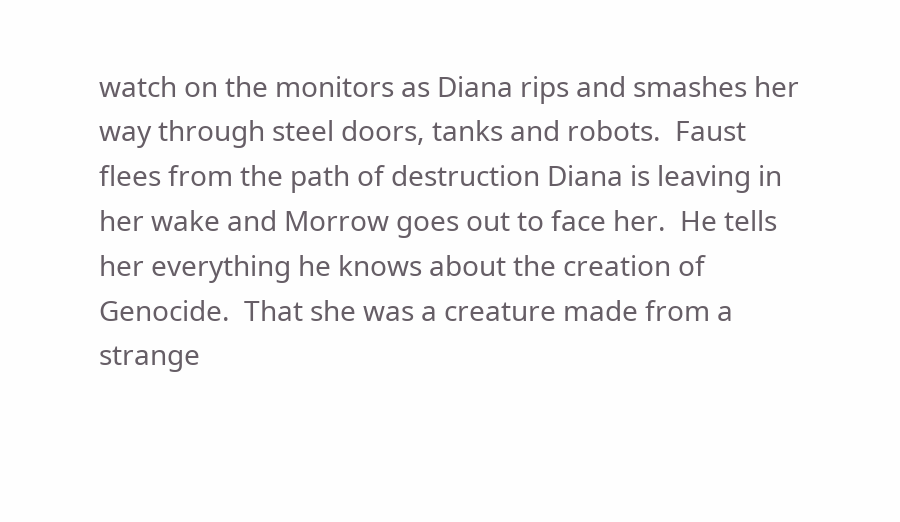watch on the monitors as Diana rips and smashes her way through steel doors, tanks and robots.  Faust flees from the path of destruction Diana is leaving in her wake and Morrow goes out to face her.  He tells her everything he knows about the creation of Genocide.  That she was a creature made from a strange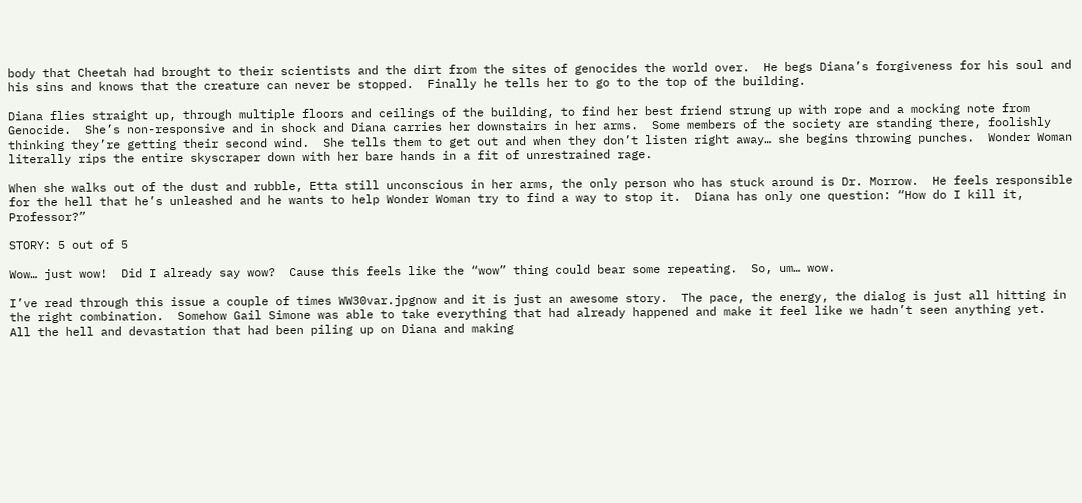body that Cheetah had brought to their scientists and the dirt from the sites of genocides the world over.  He begs Diana’s forgiveness for his soul and his sins and knows that the creature can never be stopped.  Finally he tells her to go to the top of the building.

Diana flies straight up, through multiple floors and ceilings of the building, to find her best friend strung up with rope and a mocking note from Genocide.  She’s non-responsive and in shock and Diana carries her downstairs in her arms.  Some members of the society are standing there, foolishly thinking they’re getting their second wind.  She tells them to get out and when they don’t listen right away… she begins throwing punches.  Wonder Woman literally rips the entire skyscraper down with her bare hands in a fit of unrestrained rage.

When she walks out of the dust and rubble, Etta still unconscious in her arms, the only person who has stuck around is Dr. Morrow.  He feels responsible for the hell that he’s unleashed and he wants to help Wonder Woman try to find a way to stop it.  Diana has only one question: “How do I kill it, Professor?”

STORY: 5 out of 5

Wow… just wow!  Did I already say wow?  Cause this feels like the “wow” thing could bear some repeating.  So, um… wow.

I’ve read through this issue a couple of times WW30var.jpgnow and it is just an awesome story.  The pace, the energy, the dialog is just all hitting in the right combination.  Somehow Gail Simone was able to take everything that had already happened and make it feel like we hadn’t seen anything yet.  All the hell and devastation that had been piling up on Diana and making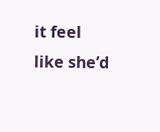it feel like she’d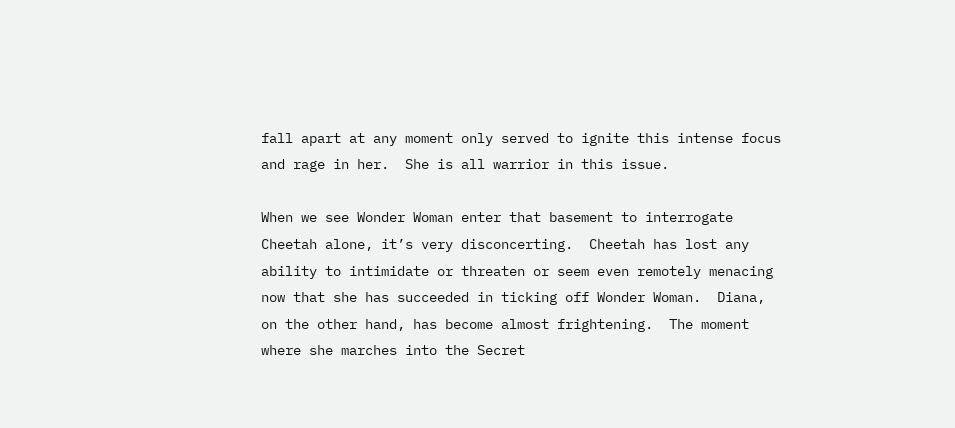fall apart at any moment only served to ignite this intense focus and rage in her.  She is all warrior in this issue.

When we see Wonder Woman enter that basement to interrogate Cheetah alone, it’s very disconcerting.  Cheetah has lost any ability to intimidate or threaten or seem even remotely menacing now that she has succeeded in ticking off Wonder Woman.  Diana, on the other hand, has become almost frightening.  The moment where she marches into the Secret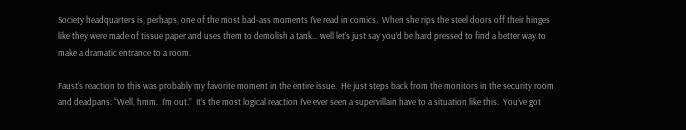Society headquarters is, perhaps, one of the most bad-ass moments I’ve read in comics.  When she rips the steel doors off their hinges like they were made of tissue paper and uses them to demolish a tank… well let’s just say you’d be hard pressed to find a better way to make a dramatic entrance to a room.

Faust’s reaction to this was probably my favorite moment in the entire issue.  He just steps back from the monitors in the security room and deadpans: “Well, hmm.  I’m out.”  It’s the most logical reaction I’ve ever seen a supervillain have to a situation like this.  You’ve got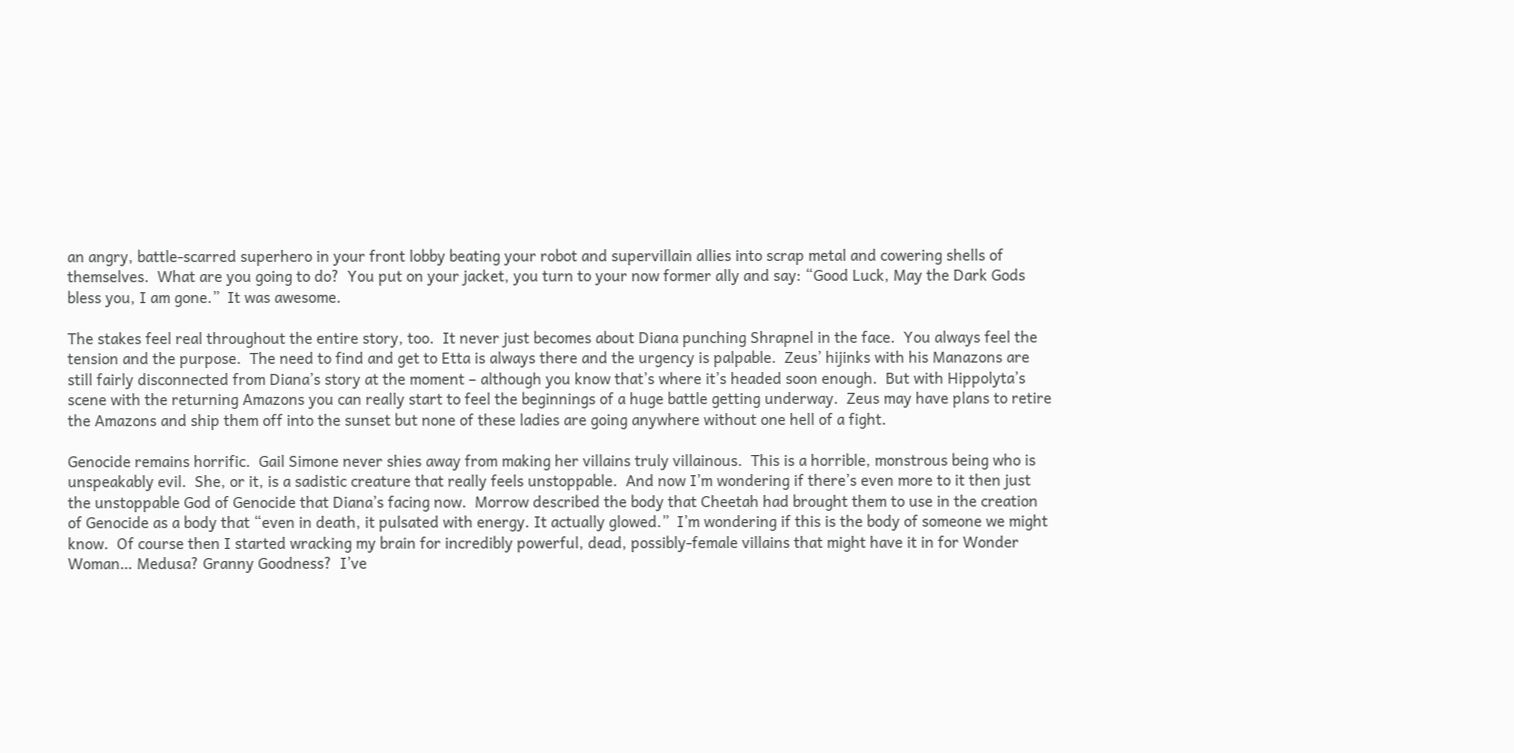an angry, battle-scarred superhero in your front lobby beating your robot and supervillain allies into scrap metal and cowering shells of themselves.  What are you going to do?  You put on your jacket, you turn to your now former ally and say: “Good Luck, May the Dark Gods bless you, I am gone.”  It was awesome.

The stakes feel real throughout the entire story, too.  It never just becomes about Diana punching Shrapnel in the face.  You always feel the tension and the purpose.  The need to find and get to Etta is always there and the urgency is palpable.  Zeus’ hijinks with his Manazons are still fairly disconnected from Diana’s story at the moment – although you know that’s where it’s headed soon enough.  But with Hippolyta’s scene with the returning Amazons you can really start to feel the beginnings of a huge battle getting underway.  Zeus may have plans to retire the Amazons and ship them off into the sunset but none of these ladies are going anywhere without one hell of a fight.

Genocide remains horrific.  Gail Simone never shies away from making her villains truly villainous.  This is a horrible, monstrous being who is unspeakably evil.  She, or it, is a sadistic creature that really feels unstoppable.  And now I’m wondering if there’s even more to it then just the unstoppable God of Genocide that Diana’s facing now.  Morrow described the body that Cheetah had brought them to use in the creation of Genocide as a body that “even in death, it pulsated with energy. It actually glowed.”  I’m wondering if this is the body of someone we might know.  Of course then I started wracking my brain for incredibly powerful, dead, possibly-female villains that might have it in for Wonder Woman… Medusa? Granny Goodness?  I’ve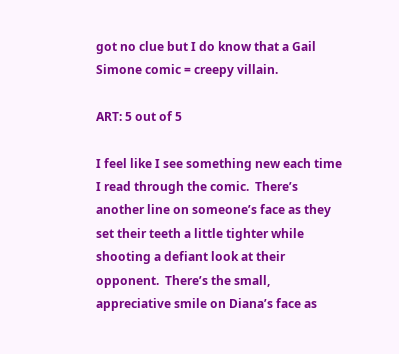got no clue but I do know that a Gail Simone comic = creepy villain.

ART: 5 out of 5

I feel like I see something new each time I read through the comic.  There’s another line on someone’s face as they set their teeth a little tighter while shooting a defiant look at their opponent.  There’s the small, appreciative smile on Diana’s face as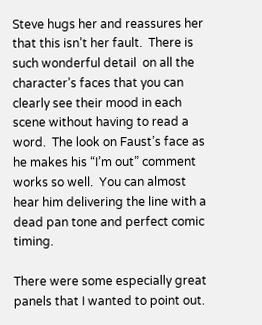Steve hugs her and reassures her that this isn’t her fault.  There is such wonderful detail  on all the character’s faces that you can clearly see their mood in each scene without having to read a word.  The look on Faust’s face as he makes his “I’m out” comment works so well.  You can almost hear him delivering the line with a dead pan tone and perfect comic timing.

There were some especially great panels that I wanted to point out.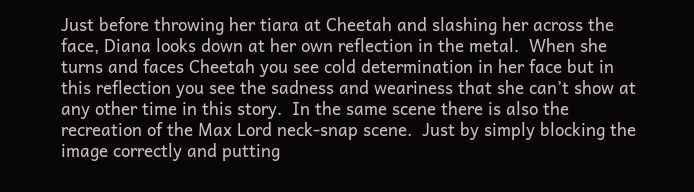Just before throwing her tiara at Cheetah and slashing her across the face, Diana looks down at her own reflection in the metal.  When she turns and faces Cheetah you see cold determination in her face but in this reflection you see the sadness and weariness that she can’t show at any other time in this story.  In the same scene there is also the recreation of the Max Lord neck-snap scene.  Just by simply blocking the image correctly and putting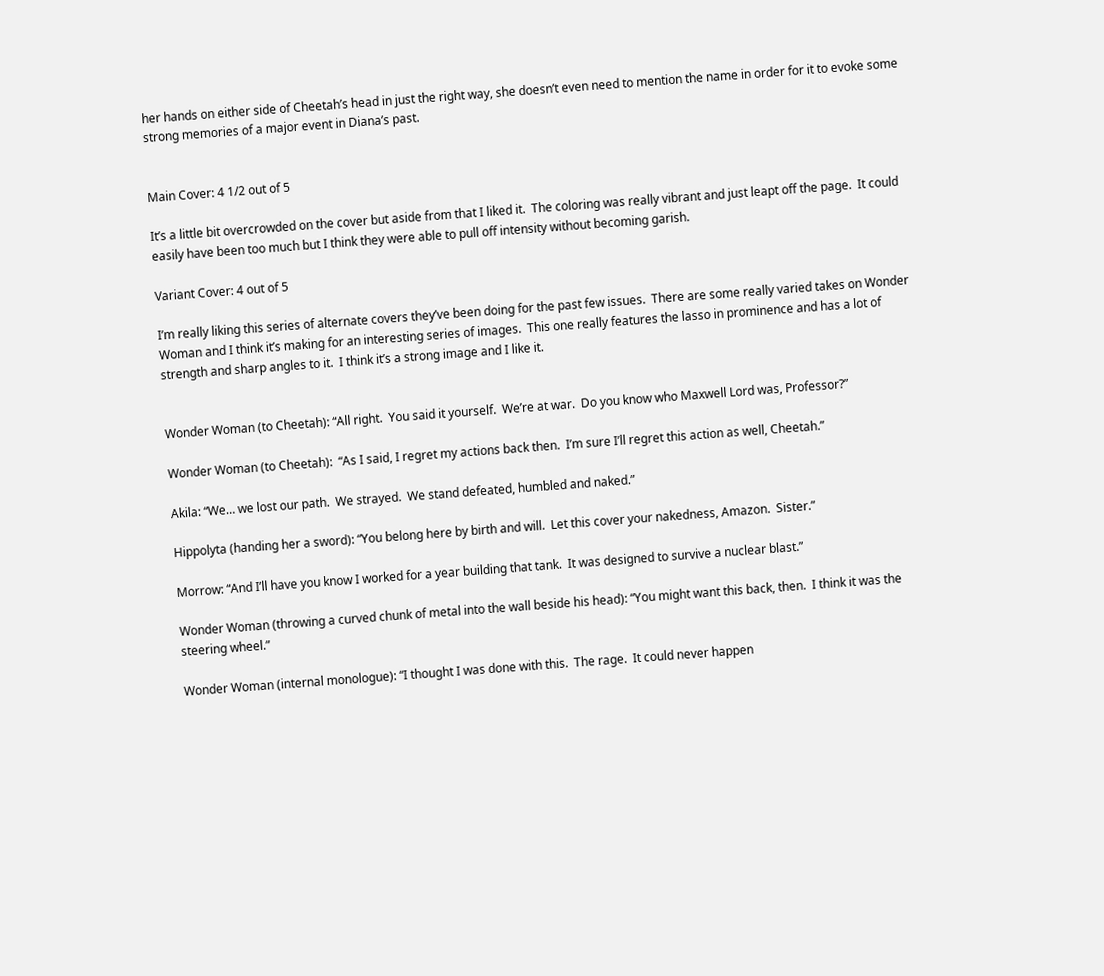her hands on either side of Cheetah’s head in just the right way, she doesn’t even need to mention the name in order for it to evoke some strong memories of a major event in Diana’s past.


Main Cover: 4 1/2 out of 5

It’s a little bit overcrowded on the cover but aside from that I liked it.  The coloring was really vibrant and just leapt off the page.  It could easily have been too much but I think they were able to pull off intensity without becoming garish.

Variant Cover: 4 out of 5

I’m really liking this series of alternate covers they’ve been doing for the past few issues.  There are some really varied takes on Wonder Woman and I think it’s making for an interesting series of images.  This one really features the lasso in prominence and has a lot of strength and sharp angles to it.  I think it’s a strong image and I like it.


Wonder Woman (to Cheetah): “All right.  You said it yourself.  We’re at war.  Do you know who Maxwell Lord was, Professor?”

Wonder Woman (to Cheetah):  “As I said, I regret my actions back then.  I’m sure I’ll regret this action as well, Cheetah.”

Akila: “We… we lost our path.  We strayed.  We stand defeated, humbled and naked.”

Hippolyta (handing her a sword): “You belong here by birth and will.  Let this cover your nakedness, Amazon.  Sister.”

Morrow: “And I’ll have you know I worked for a year building that tank.  It was designed to survive a nuclear blast.”

Wonder Woman (throwing a curved chunk of metal into the wall beside his head): “You might want this back, then.  I think it was the steering wheel.”

Wonder Woman (internal monologue): “I thought I was done with this.  The rage.  It could never happen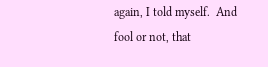again, I told myself.  And fool or not, that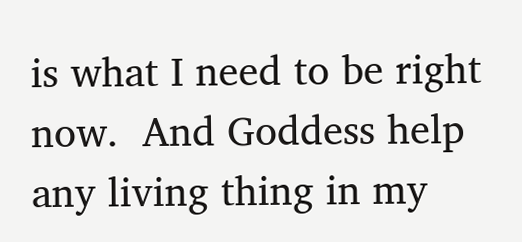is what I need to be right now.  And Goddess help any living thing in my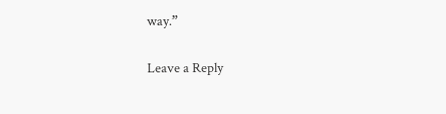way.”

Leave a Reply